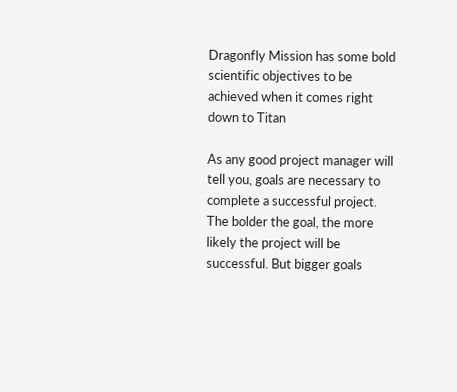Dragonfly Mission has some bold scientific objectives to be achieved when it comes right down to Titan

As any good project manager will tell you, goals are necessary to complete a successful project. The bolder the goal, the more likely the project will be successful. But bigger goals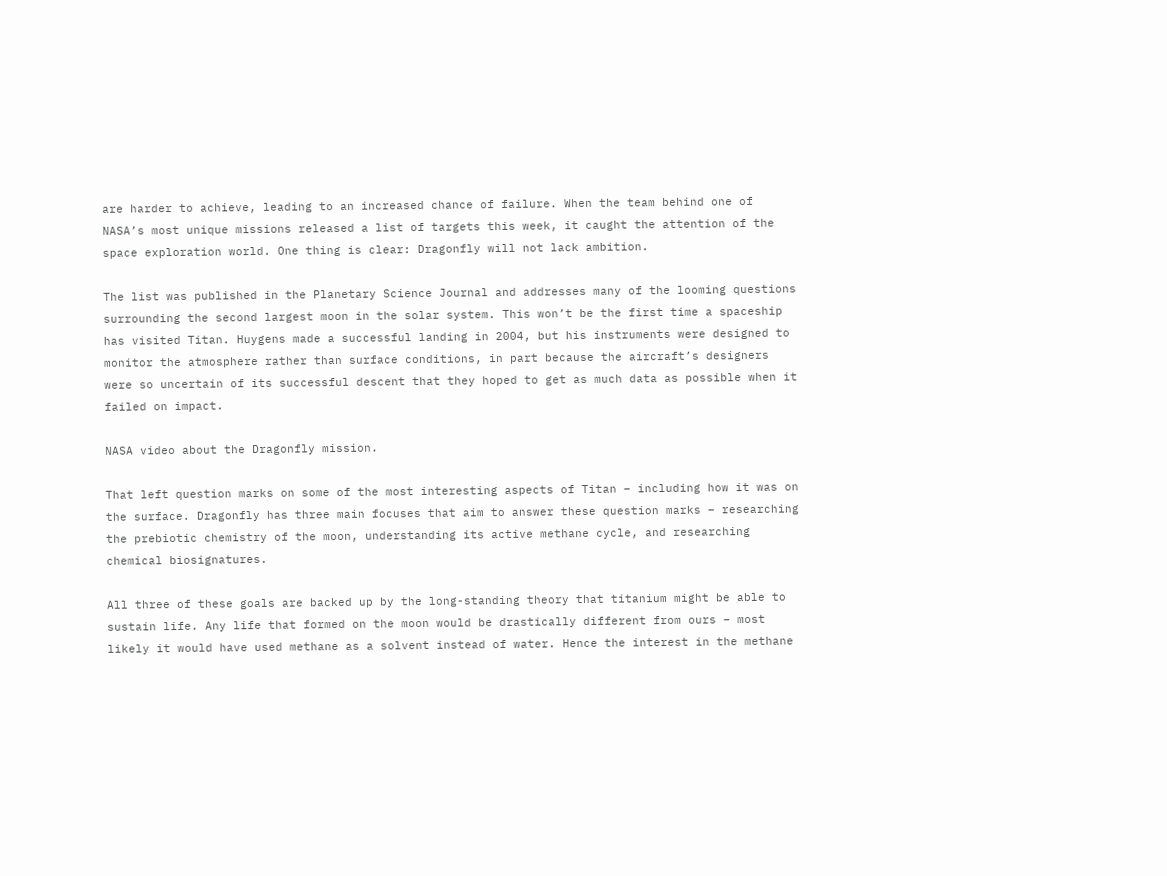are harder to achieve, leading to an increased chance of failure. When the team behind one of NASA’s most unique missions released a list of targets this week, it caught the attention of the space exploration world. One thing is clear: Dragonfly will not lack ambition.

The list was published in the Planetary Science Journal and addresses many of the looming questions surrounding the second largest moon in the solar system. This won’t be the first time a spaceship has visited Titan. Huygens made a successful landing in 2004, but his instruments were designed to monitor the atmosphere rather than surface conditions, in part because the aircraft’s designers were so uncertain of its successful descent that they hoped to get as much data as possible when it failed on impact.

NASA video about the Dragonfly mission.

That left question marks on some of the most interesting aspects of Titan – including how it was on the surface. Dragonfly has three main focuses that aim to answer these question marks – researching the prebiotic chemistry of the moon, understanding its active methane cycle, and researching chemical biosignatures.

All three of these goals are backed up by the long-standing theory that titanium might be able to sustain life. Any life that formed on the moon would be drastically different from ours – most likely it would have used methane as a solvent instead of water. Hence the interest in the methane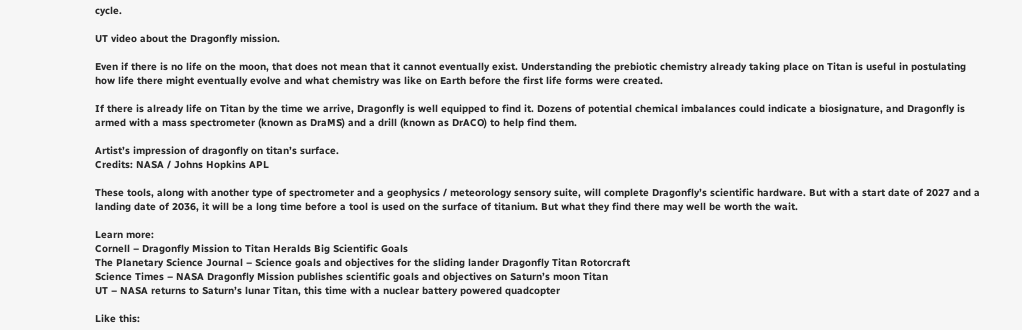cycle.

UT video about the Dragonfly mission.

Even if there is no life on the moon, that does not mean that it cannot eventually exist. Understanding the prebiotic chemistry already taking place on Titan is useful in postulating how life there might eventually evolve and what chemistry was like on Earth before the first life forms were created.

If there is already life on Titan by the time we arrive, Dragonfly is well equipped to find it. Dozens of potential chemical imbalances could indicate a biosignature, and Dragonfly is armed with a mass spectrometer (known as DraMS) and a drill (known as DrACO) to help find them.

Artist’s impression of dragonfly on titan’s surface.
Credits: NASA / Johns Hopkins APL

These tools, along with another type of spectrometer and a geophysics / meteorology sensory suite, will complete Dragonfly’s scientific hardware. But with a start date of 2027 and a landing date of 2036, it will be a long time before a tool is used on the surface of titanium. But what they find there may well be worth the wait.

Learn more:
Cornell – Dragonfly Mission to Titan Heralds Big Scientific Goals
The Planetary Science Journal – Science goals and objectives for the sliding lander Dragonfly Titan Rotorcraft
Science Times – NASA Dragonfly Mission publishes scientific goals and objectives on Saturn’s moon Titan
UT – NASA returns to Saturn’s lunar Titan, this time with a nuclear battery powered quadcopter

Like this: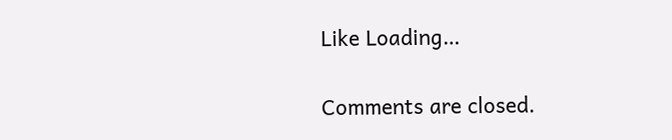Like Loading…

Comments are closed.